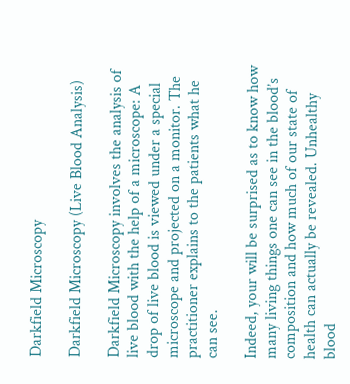Darkfield Microscopy

Darkfield Microscopy (Live Blood Analysis)

Darkfield Microscopy involves the analysis of live blood with the help of a microscope: A drop of live blood is viewed under a special microscope and projected on a monitor. The practitioner explains to the patients what he can see.

Indeed, your will be surprised as to know how many living things one can see in the blood’s composition and how much of our state of health can actually be revealed. Unhealthy blood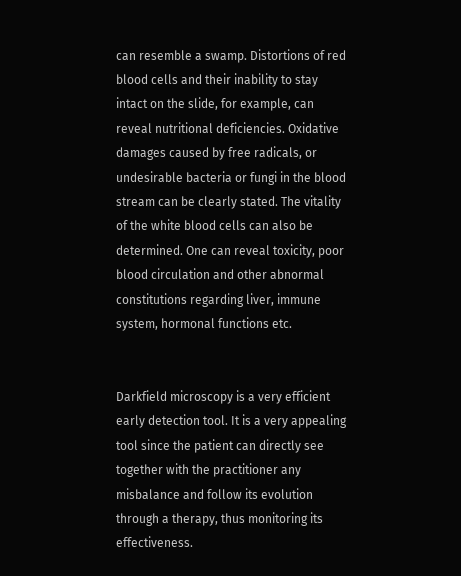can resemble a swamp. Distortions of red blood cells and their inability to stay intact on the slide, for example, can reveal nutritional deficiencies. Oxidative damages caused by free radicals, or undesirable bacteria or fungi in the blood stream can be clearly stated. The vitality of the white blood cells can also be determined. One can reveal toxicity, poor blood circulation and other abnormal constitutions regarding liver, immune system, hormonal functions etc.


Darkfield microscopy is a very efficient early detection tool. It is a very appealing tool since the patient can directly see together with the practitioner any misbalance and follow its evolution through a therapy, thus monitoring its effectiveness.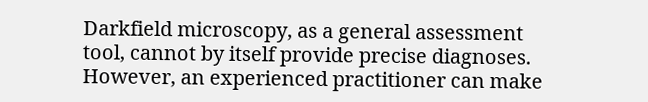Darkfield microscopy, as a general assessment tool, cannot by itself provide precise diagnoses. However, an experienced practitioner can make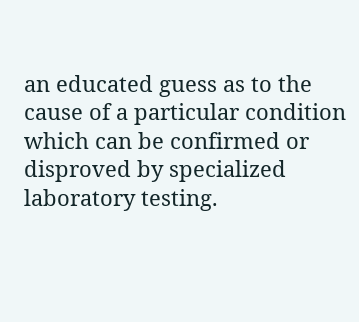an educated guess as to the cause of a particular condition which can be confirmed or disproved by specialized laboratory testing.